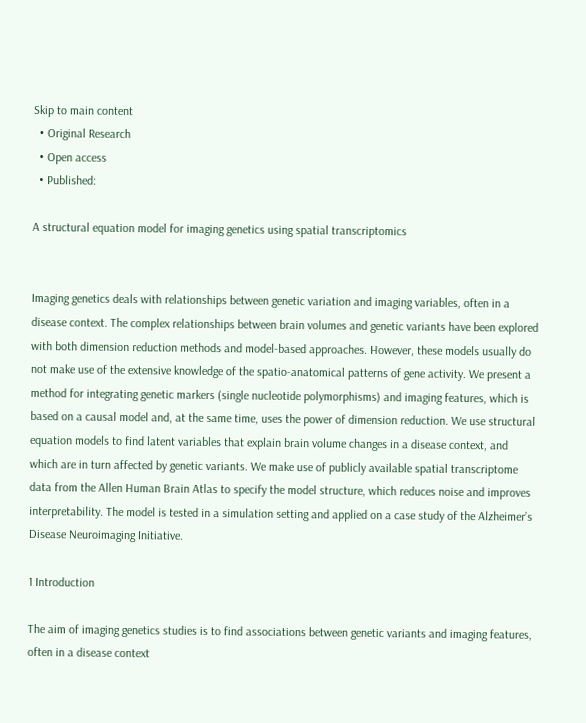Skip to main content
  • Original Research
  • Open access
  • Published:

A structural equation model for imaging genetics using spatial transcriptomics


Imaging genetics deals with relationships between genetic variation and imaging variables, often in a disease context. The complex relationships between brain volumes and genetic variants have been explored with both dimension reduction methods and model-based approaches. However, these models usually do not make use of the extensive knowledge of the spatio-anatomical patterns of gene activity. We present a method for integrating genetic markers (single nucleotide polymorphisms) and imaging features, which is based on a causal model and, at the same time, uses the power of dimension reduction. We use structural equation models to find latent variables that explain brain volume changes in a disease context, and which are in turn affected by genetic variants. We make use of publicly available spatial transcriptome data from the Allen Human Brain Atlas to specify the model structure, which reduces noise and improves interpretability. The model is tested in a simulation setting and applied on a case study of the Alzheimer’s Disease Neuroimaging Initiative.

1 Introduction

The aim of imaging genetics studies is to find associations between genetic variants and imaging features, often in a disease context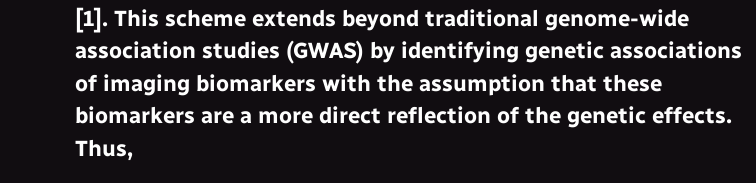[1]. This scheme extends beyond traditional genome-wide association studies (GWAS) by identifying genetic associations of imaging biomarkers with the assumption that these biomarkers are a more direct reflection of the genetic effects. Thus,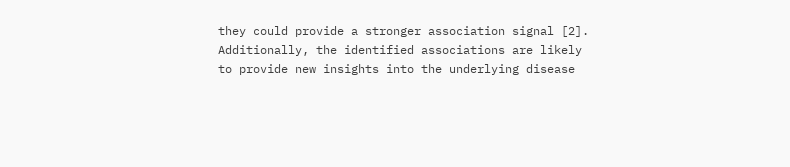they could provide a stronger association signal [2]. Additionally, the identified associations are likely to provide new insights into the underlying disease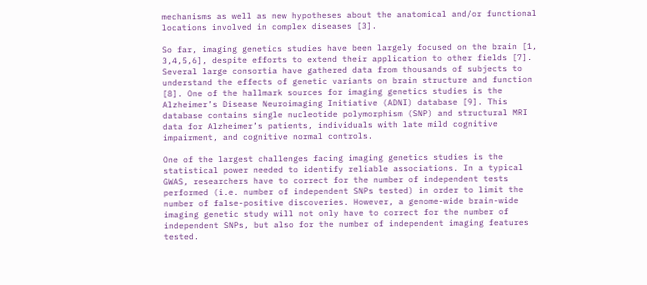mechanisms as well as new hypotheses about the anatomical and/or functional locations involved in complex diseases [3].

So far, imaging genetics studies have been largely focused on the brain [1, 3,4,5,6], despite efforts to extend their application to other fields [7]. Several large consortia have gathered data from thousands of subjects to understand the effects of genetic variants on brain structure and function [8]. One of the hallmark sources for imaging genetics studies is the Alzheimer’s Disease Neuroimaging Initiative (ADNI) database [9]. This database contains single nucleotide polymorphism (SNP) and structural MRI data for Alzheimer’s patients, individuals with late mild cognitive impairment, and cognitive normal controls.

One of the largest challenges facing imaging genetics studies is the statistical power needed to identify reliable associations. In a typical GWAS, researchers have to correct for the number of independent tests performed (i.e. number of independent SNPs tested) in order to limit the number of false-positive discoveries. However, a genome-wide brain-wide imaging genetic study will not only have to correct for the number of independent SNPs, but also for the number of independent imaging features tested.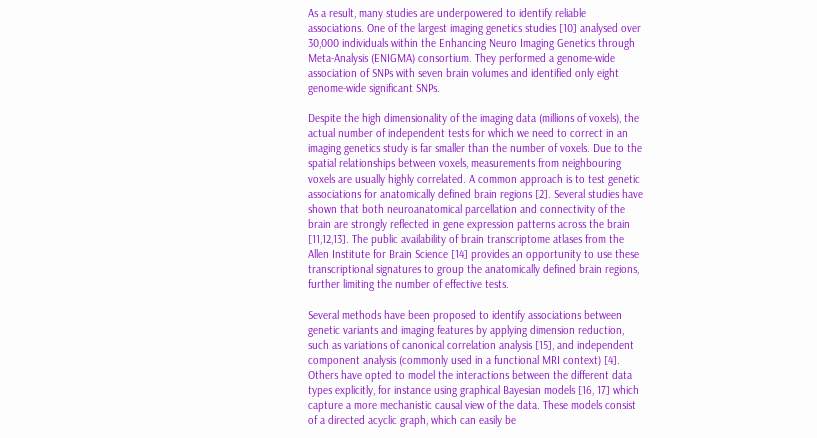As a result, many studies are underpowered to identify reliable associations. One of the largest imaging genetics studies [10] analysed over 30,000 individuals within the Enhancing Neuro Imaging Genetics through Meta-Analysis (ENIGMA) consortium. They performed a genome-wide association of SNPs with seven brain volumes and identified only eight genome-wide significant SNPs.

Despite the high dimensionality of the imaging data (millions of voxels), the actual number of independent tests for which we need to correct in an imaging genetics study is far smaller than the number of voxels. Due to the spatial relationships between voxels, measurements from neighbouring voxels are usually highly correlated. A common approach is to test genetic associations for anatomically defined brain regions [2]. Several studies have shown that both neuroanatomical parcellation and connectivity of the brain are strongly reflected in gene expression patterns across the brain [11,12,13]. The public availability of brain transcriptome atlases from the Allen Institute for Brain Science [14] provides an opportunity to use these transcriptional signatures to group the anatomically defined brain regions, further limiting the number of effective tests.

Several methods have been proposed to identify associations between genetic variants and imaging features by applying dimension reduction, such as variations of canonical correlation analysis [15], and independent component analysis (commonly used in a functional MRI context) [4]. Others have opted to model the interactions between the different data types explicitly, for instance using graphical Bayesian models [16, 17] which capture a more mechanistic causal view of the data. These models consist of a directed acyclic graph, which can easily be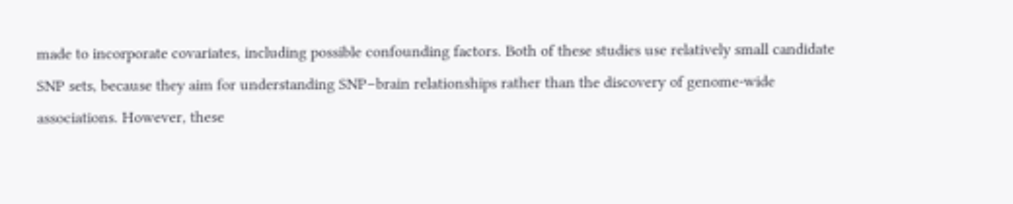made to incorporate covariates, including possible confounding factors. Both of these studies use relatively small candidate SNP sets, because they aim for understanding SNP–brain relationships rather than the discovery of genome-wide associations. However, these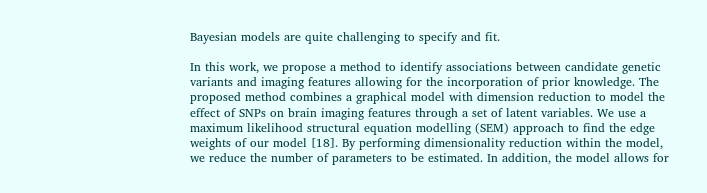Bayesian models are quite challenging to specify and fit.

In this work, we propose a method to identify associations between candidate genetic variants and imaging features allowing for the incorporation of prior knowledge. The proposed method combines a graphical model with dimension reduction to model the effect of SNPs on brain imaging features through a set of latent variables. We use a maximum likelihood structural equation modelling (SEM) approach to find the edge weights of our model [18]. By performing dimensionality reduction within the model, we reduce the number of parameters to be estimated. In addition, the model allows for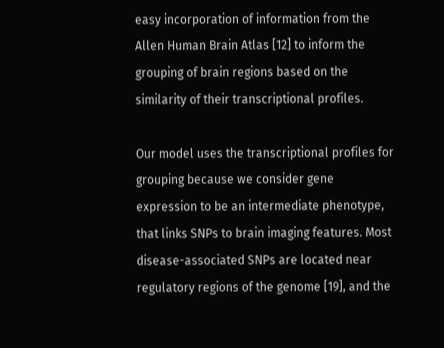easy incorporation of information from the Allen Human Brain Atlas [12] to inform the grouping of brain regions based on the similarity of their transcriptional profiles.

Our model uses the transcriptional profiles for grouping because we consider gene expression to be an intermediate phenotype, that links SNPs to brain imaging features. Most disease-associated SNPs are located near regulatory regions of the genome [19], and the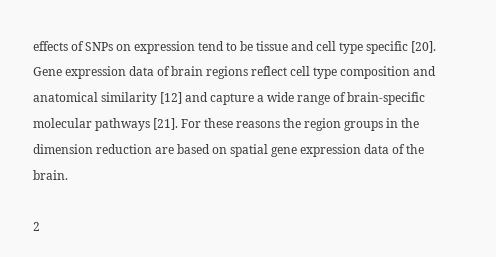effects of SNPs on expression tend to be tissue and cell type specific [20]. Gene expression data of brain regions reflect cell type composition and anatomical similarity [12] and capture a wide range of brain-specific molecular pathways [21]. For these reasons the region groups in the dimension reduction are based on spatial gene expression data of the brain.

2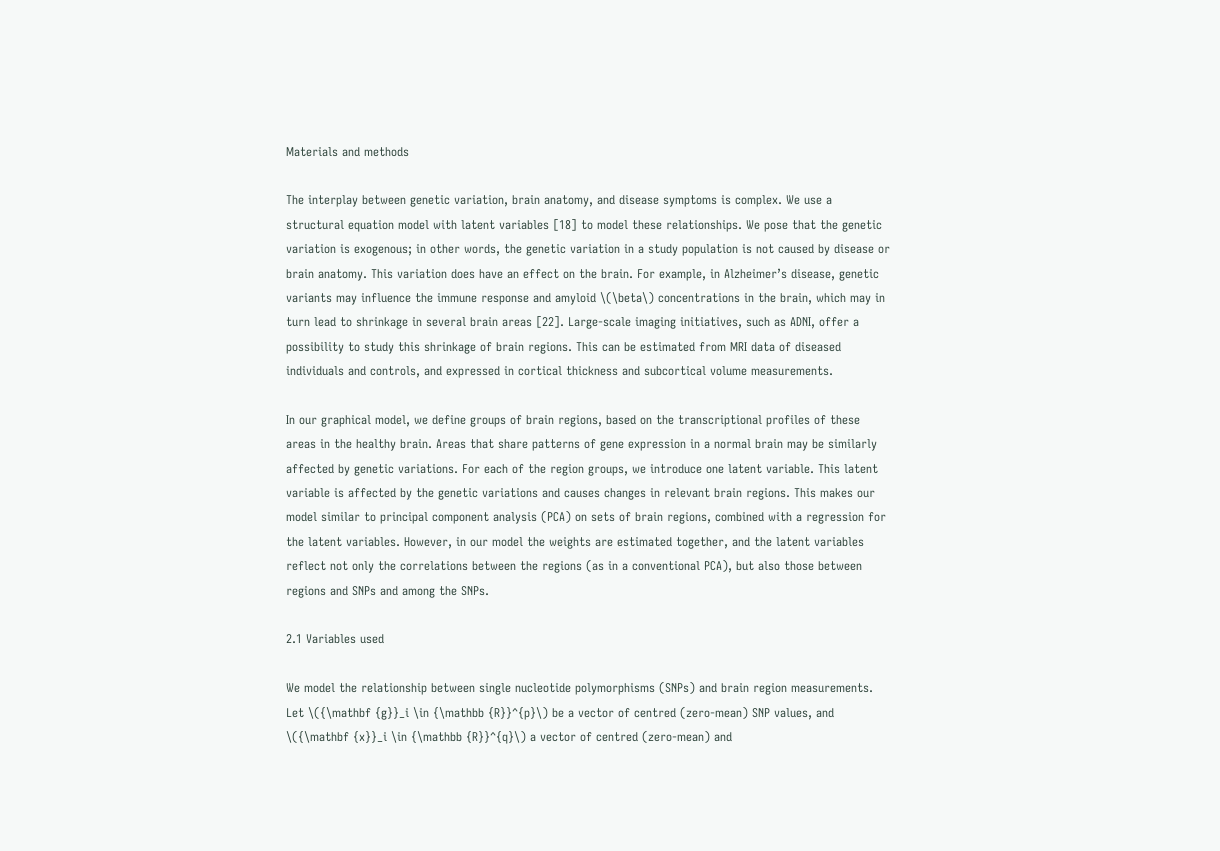Materials and methods

The interplay between genetic variation, brain anatomy, and disease symptoms is complex. We use a structural equation model with latent variables [18] to model these relationships. We pose that the genetic variation is exogenous; in other words, the genetic variation in a study population is not caused by disease or brain anatomy. This variation does have an effect on the brain. For example, in Alzheimer’s disease, genetic variants may influence the immune response and amyloid \(\beta\) concentrations in the brain, which may in turn lead to shrinkage in several brain areas [22]. Large-scale imaging initiatives, such as ADNI, offer a possibility to study this shrinkage of brain regions. This can be estimated from MRI data of diseased individuals and controls, and expressed in cortical thickness and subcortical volume measurements.

In our graphical model, we define groups of brain regions, based on the transcriptional profiles of these areas in the healthy brain. Areas that share patterns of gene expression in a normal brain may be similarly affected by genetic variations. For each of the region groups, we introduce one latent variable. This latent variable is affected by the genetic variations and causes changes in relevant brain regions. This makes our model similar to principal component analysis (PCA) on sets of brain regions, combined with a regression for the latent variables. However, in our model the weights are estimated together, and the latent variables reflect not only the correlations between the regions (as in a conventional PCA), but also those between regions and SNPs and among the SNPs.

2.1 Variables used

We model the relationship between single nucleotide polymorphisms (SNPs) and brain region measurements. Let \({\mathbf {g}}_i \in {\mathbb {R}}^{p}\) be a vector of centred (zero-mean) SNP values, and \({\mathbf {x}}_i \in {\mathbb {R}}^{q}\) a vector of centred (zero-mean) and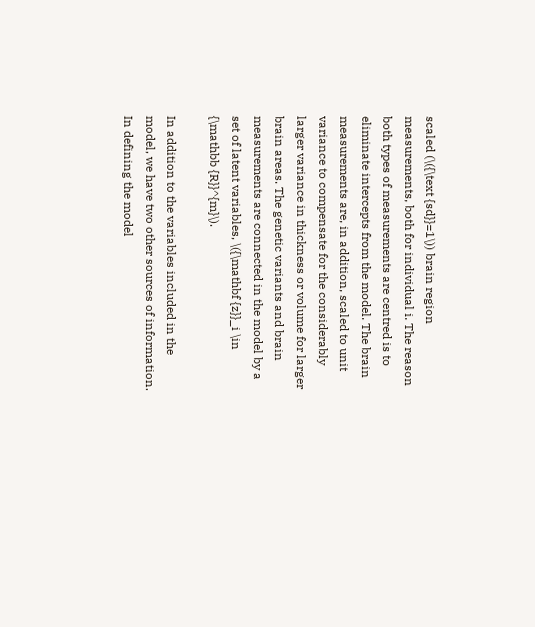scaled (\({\text {sd}}=1\)) brain region measurements, both for individual i. The reason both types of measurements are centred is to eliminate intercepts from the model. The brain measurements are, in addition, scaled to unit variance to compensate for the considerably larger variance in thickness or volume for larger brain areas. The genetic variants and brain measurements are connected in the model by a set of latent variables, \({\mathbf {z}}_i \in {\mathbb {R}}^{m}\).

In addition to the variables included in the model, we have two other sources of information. In defining the model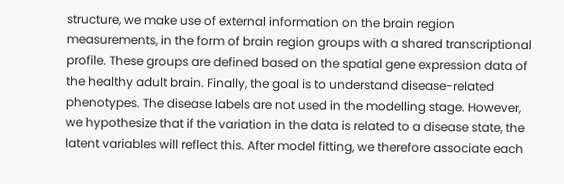structure, we make use of external information on the brain region measurements, in the form of brain region groups with a shared transcriptional profile. These groups are defined based on the spatial gene expression data of the healthy adult brain. Finally, the goal is to understand disease-related phenotypes. The disease labels are not used in the modelling stage. However, we hypothesize that if the variation in the data is related to a disease state, the latent variables will reflect this. After model fitting, we therefore associate each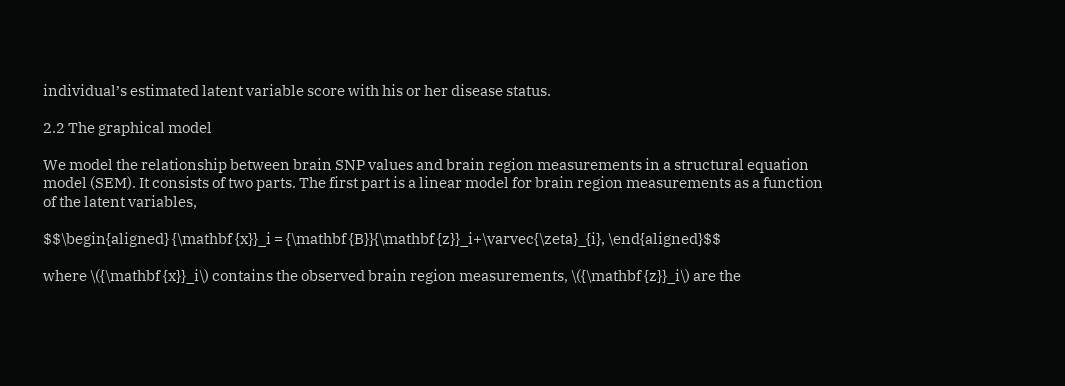individual’s estimated latent variable score with his or her disease status.

2.2 The graphical model

We model the relationship between brain SNP values and brain region measurements in a structural equation model (SEM). It consists of two parts. The first part is a linear model for brain region measurements as a function of the latent variables,

$$\begin{aligned} {\mathbf {x}}_i = {\mathbf {B}}{\mathbf {z}}_i+\varvec{\zeta}_{i}, \end{aligned}$$

where \({\mathbf {x}}_i\) contains the observed brain region measurements, \({\mathbf {z}}_i\) are the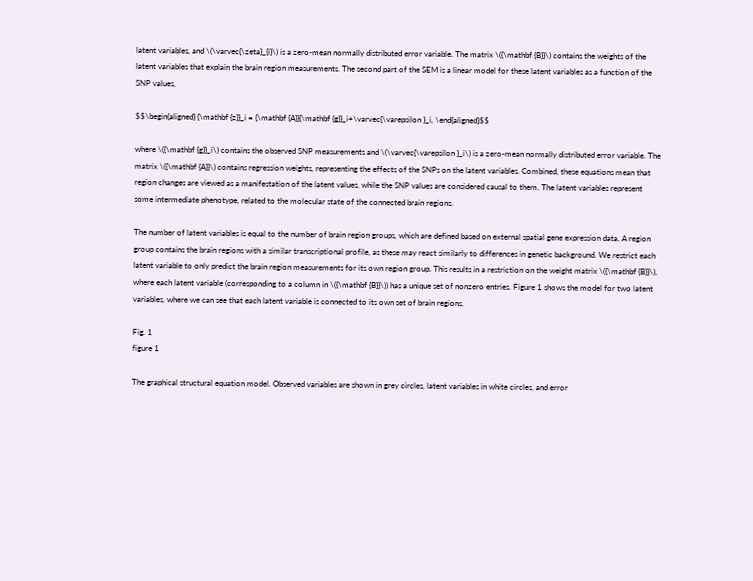latent variables, and \(\varvec{\zeta}_{i}\) is a zero-mean normally distributed error variable. The matrix \({\mathbf {B}}\) contains the weights of the latent variables that explain the brain region measurements. The second part of the SEM is a linear model for these latent variables as a function of the SNP values,

$$\begin{aligned} {\mathbf {z}}_i = {\mathbf {A}}{\mathbf {g}}_i+\varvec{\varepsilon }_i, \end{aligned}$$

where \({\mathbf {g}}_i\) contains the observed SNP measurements and \(\varvec{\varepsilon }_i\) is a zero-mean normally distributed error variable. The matrix \({\mathbf {A}}\) contains regression weights, representing the effects of the SNPs on the latent variables. Combined, these equations mean that region changes are viewed as a manifestation of the latent values, while the SNP values are considered causal to them. The latent variables represent some intermediate phenotype, related to the molecular state of the connected brain regions.

The number of latent variables is equal to the number of brain region groups, which are defined based on external spatial gene expression data. A region group contains the brain regions with a similar transcriptional profile, as these may react similarly to differences in genetic background. We restrict each latent variable to only predict the brain region measurements for its own region group. This results in a restriction on the weight matrix \({\mathbf {B}}\), where each latent variable (corresponding to a column in \({\mathbf {B}}\)) has a unique set of nonzero entries. Figure 1 shows the model for two latent variables, where we can see that each latent variable is connected to its own set of brain regions.

Fig. 1
figure 1

The graphical structural equation model. Observed variables are shown in grey circles, latent variables in white circles, and error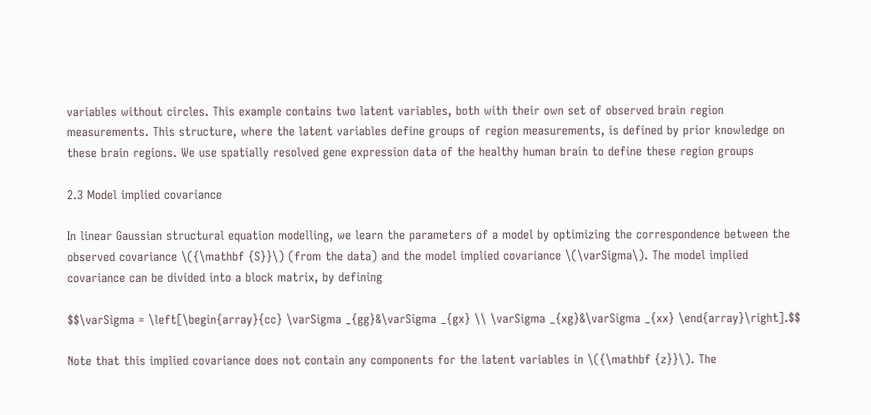variables without circles. This example contains two latent variables, both with their own set of observed brain region measurements. This structure, where the latent variables define groups of region measurements, is defined by prior knowledge on these brain regions. We use spatially resolved gene expression data of the healthy human brain to define these region groups

2.3 Model implied covariance

In linear Gaussian structural equation modelling, we learn the parameters of a model by optimizing the correspondence between the observed covariance \({\mathbf {S}}\) (from the data) and the model implied covariance \(\varSigma\). The model implied covariance can be divided into a block matrix, by defining

$$\varSigma = \left[\begin{array}{cc} \varSigma _{gg}&\varSigma _{gx} \\ \varSigma _{xg}&\varSigma _{xx} \end{array}\right].$$

Note that this implied covariance does not contain any components for the latent variables in \({\mathbf {z}}\). The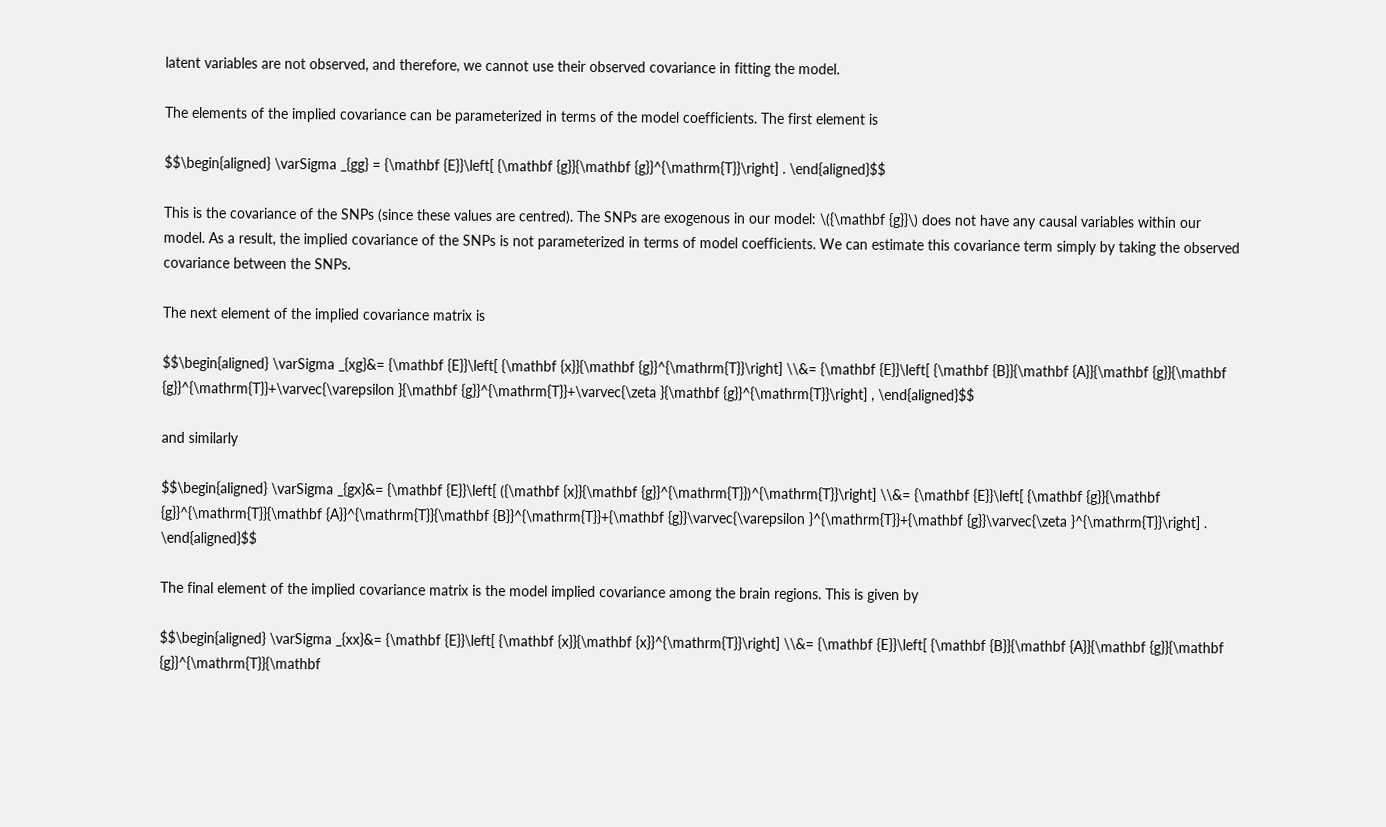latent variables are not observed, and therefore, we cannot use their observed covariance in fitting the model.

The elements of the implied covariance can be parameterized in terms of the model coefficients. The first element is

$$\begin{aligned} \varSigma _{gg} = {\mathbf {E}}\left[ {\mathbf {g}}{\mathbf {g}}^{\mathrm{T}}\right] . \end{aligned}$$

This is the covariance of the SNPs (since these values are centred). The SNPs are exogenous in our model: \({\mathbf {g}}\) does not have any causal variables within our model. As a result, the implied covariance of the SNPs is not parameterized in terms of model coefficients. We can estimate this covariance term simply by taking the observed covariance between the SNPs.

The next element of the implied covariance matrix is

$$\begin{aligned} \varSigma _{xg}&= {\mathbf {E}}\left[ {\mathbf {x}}{\mathbf {g}}^{\mathrm{T}}\right] \\&= {\mathbf {E}}\left[ {\mathbf {B}}{\mathbf {A}}{\mathbf {g}}{\mathbf {g}}^{\mathrm{T}}+\varvec{\varepsilon }{\mathbf {g}}^{\mathrm{T}}+\varvec{\zeta }{\mathbf {g}}^{\mathrm{T}}\right] , \end{aligned}$$

and similarly

$$\begin{aligned} \varSigma _{gx}&= {\mathbf {E}}\left[ ({\mathbf {x}}{\mathbf {g}}^{\mathrm{T}})^{\mathrm{T}}\right] \\&= {\mathbf {E}}\left[ {\mathbf {g}}{\mathbf {g}}^{\mathrm{T}}{\mathbf {A}}^{\mathrm{T}}{\mathbf {B}}^{\mathrm{T}}+{\mathbf {g}}\varvec{\varepsilon }^{\mathrm{T}}+{\mathbf {g}}\varvec{\zeta }^{\mathrm{T}}\right] . \end{aligned}$$

The final element of the implied covariance matrix is the model implied covariance among the brain regions. This is given by

$$\begin{aligned} \varSigma _{xx}&= {\mathbf {E}}\left[ {\mathbf {x}}{\mathbf {x}}^{\mathrm{T}}\right] \\&= {\mathbf {E}}\left[ {\mathbf {B}}{\mathbf {A}}{\mathbf {g}}{\mathbf {g}}^{\mathrm{T}}{\mathbf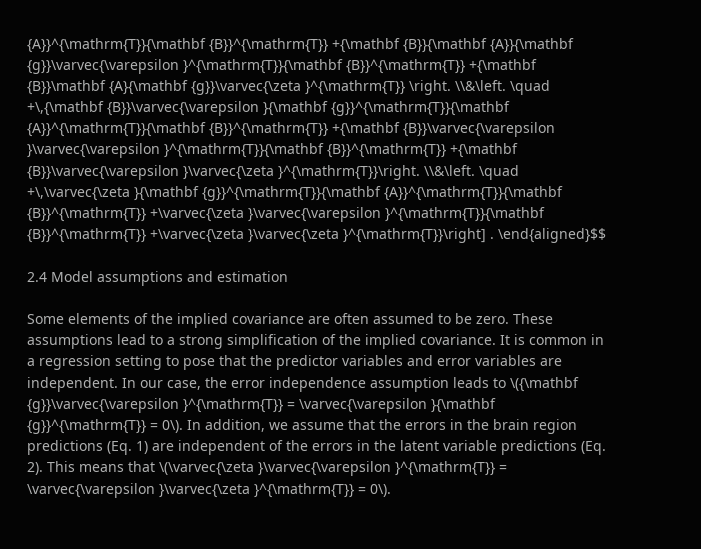{A}}^{\mathrm{T}}{\mathbf {B}}^{\mathrm{T}} +{\mathbf {B}}{\mathbf {A}}{\mathbf {g}}\varvec{\varepsilon }^{\mathrm{T}}{\mathbf {B}}^{\mathrm{T}} +{\mathbf {B}}\mathbf {A}{\mathbf {g}}\varvec{\zeta }^{\mathrm{T}} \right. \\&\left. \quad +\,{\mathbf {B}}\varvec{\varepsilon }{\mathbf {g}}^{\mathrm{T}}{\mathbf {A}}^{\mathrm{T}}{\mathbf {B}}^{\mathrm{T}} +{\mathbf {B}}\varvec{\varepsilon }\varvec{\varepsilon }^{\mathrm{T}}{\mathbf {B}}^{\mathrm{T}} +{\mathbf {B}}\varvec{\varepsilon }\varvec{\zeta }^{\mathrm{T}}\right. \\&\left. \quad +\,\varvec{\zeta }{\mathbf {g}}^{\mathrm{T}}{\mathbf {A}}^{\mathrm{T}}{\mathbf {B}}^{\mathrm{T}} +\varvec{\zeta }\varvec{\varepsilon }^{\mathrm{T}}{\mathbf {B}}^{\mathrm{T}} +\varvec{\zeta }\varvec{\zeta }^{\mathrm{T}}\right] . \end{aligned}$$

2.4 Model assumptions and estimation

Some elements of the implied covariance are often assumed to be zero. These assumptions lead to a strong simplification of the implied covariance. It is common in a regression setting to pose that the predictor variables and error variables are independent. In our case, the error independence assumption leads to \({\mathbf {g}}\varvec{\varepsilon }^{\mathrm{T}} = \varvec{\varepsilon }{\mathbf {g}}^{\mathrm{T}} = 0\). In addition, we assume that the errors in the brain region predictions (Eq. 1) are independent of the errors in the latent variable predictions (Eq. 2). This means that \(\varvec{\zeta }\varvec{\varepsilon }^{\mathrm{T}} = \varvec{\varepsilon }\varvec{\zeta }^{\mathrm{T}} = 0\).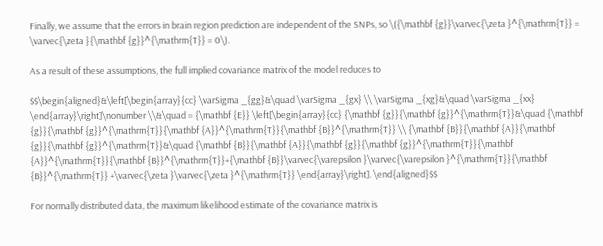Finally, we assume that the errors in brain region prediction are independent of the SNPs, so \({\mathbf {g}}\varvec{\zeta }^{\mathrm{T}} = \varvec{\zeta }{\mathbf {g}}^{\mathrm{T}} = 0\).

As a result of these assumptions, the full implied covariance matrix of the model reduces to

$$\begin{aligned}&\left[\begin{array}{cc} \varSigma _{gg}&\quad \varSigma _{gx} \\ \varSigma _{xg}&\quad \varSigma _{xx} \end{array}\right]\nonumber \\&\quad = {\mathbf {E}} \left[\begin{array}{cc} {\mathbf {g}}{\mathbf {g}}^{\mathrm{T}}&\quad {\mathbf {g}}{\mathbf {g}}^{\mathrm{T}}{\mathbf {A}}^{\mathrm{T}}{\mathbf {B}}^{\mathrm{T}} \\ {\mathbf {B}}{\mathbf {A}}{\mathbf {g}}{\mathbf {g}}^{\mathrm{T}}&\quad {\mathbf {B}}{\mathbf {A}}{\mathbf {g}}{\mathbf {g}}^{\mathrm{T}}{\mathbf {A}}^{\mathrm{T}}{\mathbf {B}}^{\mathrm{T}}+{\mathbf {B}}\varvec{\varepsilon }\varvec{\varepsilon }^{\mathrm{T}}{\mathbf {B}}^{\mathrm{T}} +\varvec{\zeta }\varvec{\zeta }^{\mathrm{T}} \end{array}\right]. \end{aligned}$$

For normally distributed data, the maximum likelihood estimate of the covariance matrix is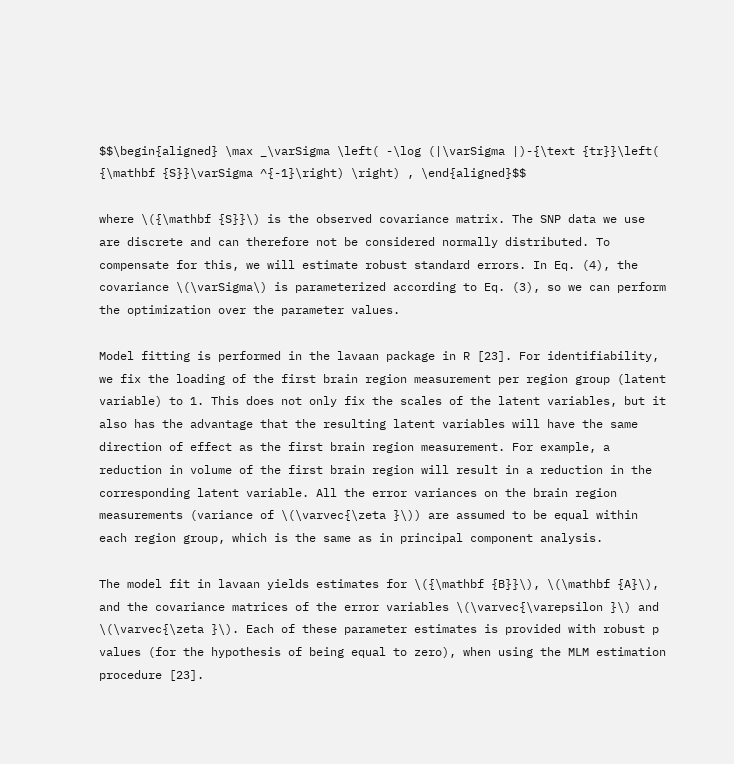$$\begin{aligned} \max _\varSigma \left( -\log (|\varSigma |)-{\text {tr}}\left( {\mathbf {S}}\varSigma ^{-1}\right) \right) , \end{aligned}$$

where \({\mathbf {S}}\) is the observed covariance matrix. The SNP data we use are discrete and can therefore not be considered normally distributed. To compensate for this, we will estimate robust standard errors. In Eq. (4), the covariance \(\varSigma\) is parameterized according to Eq. (3), so we can perform the optimization over the parameter values.

Model fitting is performed in the lavaan package in R [23]. For identifiability, we fix the loading of the first brain region measurement per region group (latent variable) to 1. This does not only fix the scales of the latent variables, but it also has the advantage that the resulting latent variables will have the same direction of effect as the first brain region measurement. For example, a reduction in volume of the first brain region will result in a reduction in the corresponding latent variable. All the error variances on the brain region measurements (variance of \(\varvec{\zeta }\)) are assumed to be equal within each region group, which is the same as in principal component analysis.

The model fit in lavaan yields estimates for \({\mathbf {B}}\), \(\mathbf {A}\), and the covariance matrices of the error variables \(\varvec{\varepsilon }\) and \(\varvec{\zeta }\). Each of these parameter estimates is provided with robust p values (for the hypothesis of being equal to zero), when using the MLM estimation procedure [23].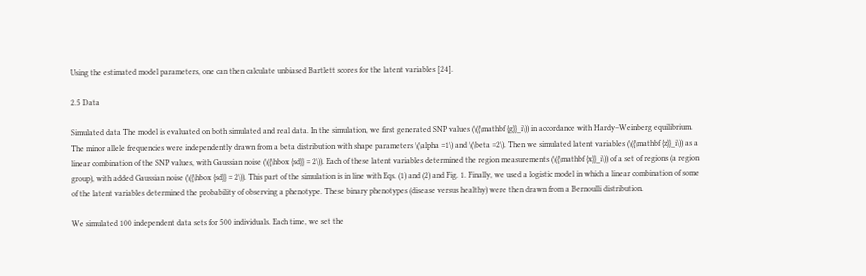Using the estimated model parameters, one can then calculate unbiased Bartlett scores for the latent variables [24].

2.5 Data

Simulated data The model is evaluated on both simulated and real data. In the simulation, we first generated SNP values (\({\mathbf {g}}_i\)) in accordance with Hardy–Weinberg equilibrium. The minor allele frequencies were independently drawn from a beta distribution with shape parameters \(\alpha =1\) and \(\beta =2\). Then we simulated latent variables (\({\mathbf {z}}_i\)) as a linear combination of the SNP values, with Gaussian noise (\({\hbox {sd}} = 2\)). Each of these latent variables determined the region measurements (\({\mathbf {x}}_i\)) of a set of regions (a region group), with added Gaussian noise (\({\hbox {sd}} = 2\)). This part of the simulation is in line with Eqs. (1) and (2) and Fig. 1. Finally, we used a logistic model in which a linear combination of some of the latent variables determined the probability of observing a phenotype. These binary phenotypes (disease versus healthy) were then drawn from a Bernoulli distribution.

We simulated 100 independent data sets for 500 individuals. Each time, we set the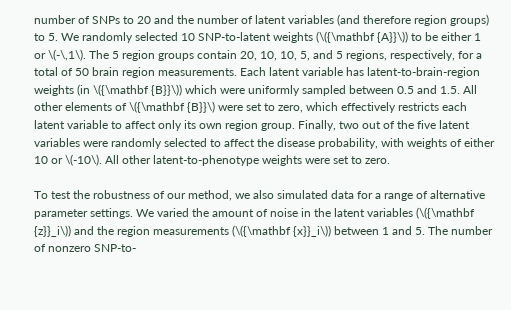number of SNPs to 20 and the number of latent variables (and therefore region groups) to 5. We randomly selected 10 SNP-to-latent weights (\({\mathbf {A}}\)) to be either 1 or \(-\,1\). The 5 region groups contain 20, 10, 10, 5, and 5 regions, respectively, for a total of 50 brain region measurements. Each latent variable has latent-to-brain-region weights (in \({\mathbf {B}}\)) which were uniformly sampled between 0.5 and 1.5. All other elements of \({\mathbf {B}}\) were set to zero, which effectively restricts each latent variable to affect only its own region group. Finally, two out of the five latent variables were randomly selected to affect the disease probability, with weights of either 10 or \(-10\). All other latent-to-phenotype weights were set to zero.

To test the robustness of our method, we also simulated data for a range of alternative parameter settings. We varied the amount of noise in the latent variables (\({\mathbf {z}}_i\)) and the region measurements (\({\mathbf {x}}_i\)) between 1 and 5. The number of nonzero SNP-to-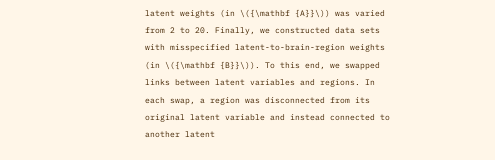latent weights (in \({\mathbf {A}}\)) was varied from 2 to 20. Finally, we constructed data sets with misspecified latent-to-brain-region weights (in \({\mathbf {B}}\)). To this end, we swapped links between latent variables and regions. In each swap, a region was disconnected from its original latent variable and instead connected to another latent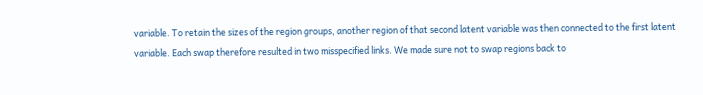variable. To retain the sizes of the region groups, another region of that second latent variable was then connected to the first latent variable. Each swap therefore resulted in two misspecified links. We made sure not to swap regions back to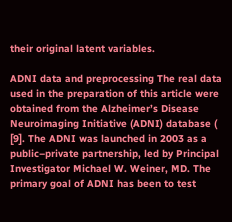their original latent variables.

ADNI data and preprocessing The real data used in the preparation of this article were obtained from the Alzheimer’s Disease Neuroimaging Initiative (ADNI) database ( [9]. The ADNI was launched in 2003 as a public–private partnership, led by Principal Investigator Michael W. Weiner, MD. The primary goal of ADNI has been to test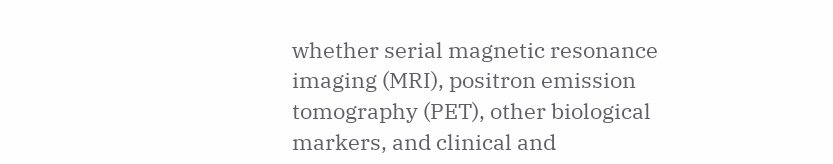whether serial magnetic resonance imaging (MRI), positron emission tomography (PET), other biological markers, and clinical and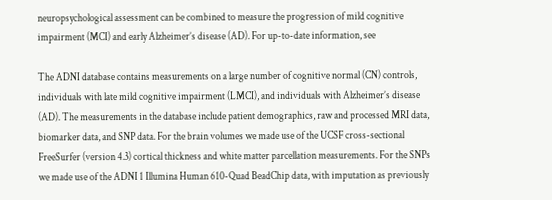neuropsychological assessment can be combined to measure the progression of mild cognitive impairment (MCI) and early Alzheimer’s disease (AD). For up-to-date information, see

The ADNI database contains measurements on a large number of cognitive normal (CN) controls, individuals with late mild cognitive impairment (LMCI), and individuals with Alzheimer’s disease (AD). The measurements in the database include patient demographics, raw and processed MRI data, biomarker data, and SNP data. For the brain volumes we made use of the UCSF cross-sectional FreeSurfer (version 4.3) cortical thickness and white matter parcellation measurements. For the SNPs we made use of the ADNI 1 Illumina Human 610-Quad BeadChip data, with imputation as previously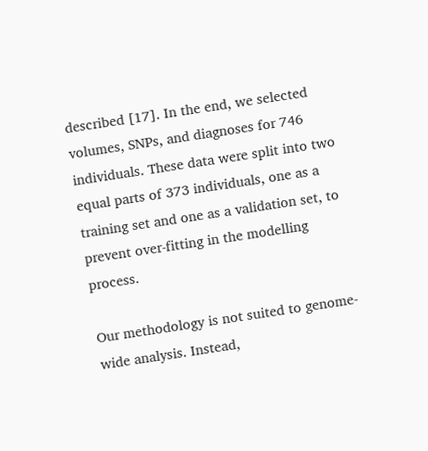described [17]. In the end, we selected volumes, SNPs, and diagnoses for 746 individuals. These data were split into two equal parts of 373 individuals, one as a training set and one as a validation set, to prevent over-fitting in the modelling process.

Our methodology is not suited to genome-wide analysis. Instead,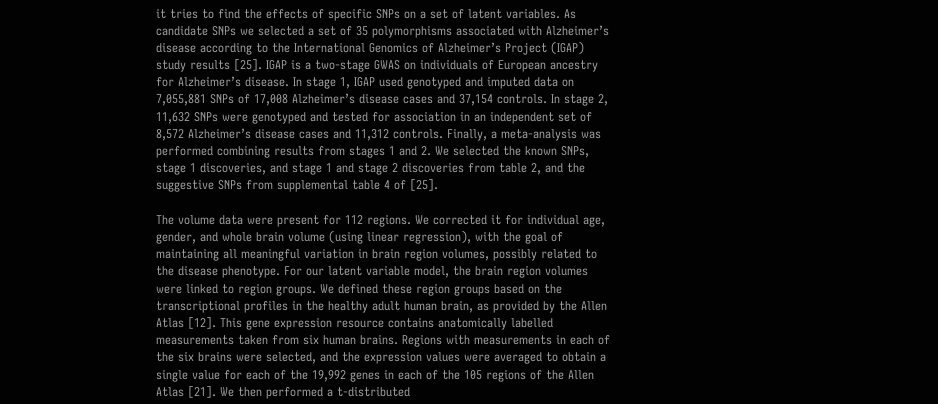it tries to find the effects of specific SNPs on a set of latent variables. As candidate SNPs we selected a set of 35 polymorphisms associated with Alzheimer’s disease according to the International Genomics of Alzheimer’s Project (IGAP) study results [25]. IGAP is a two-stage GWAS on individuals of European ancestry for Alzheimer’s disease. In stage 1, IGAP used genotyped and imputed data on 7,055,881 SNPs of 17,008 Alzheimer’s disease cases and 37,154 controls. In stage 2, 11,632 SNPs were genotyped and tested for association in an independent set of 8,572 Alzheimer’s disease cases and 11,312 controls. Finally, a meta-analysis was performed combining results from stages 1 and 2. We selected the known SNPs, stage 1 discoveries, and stage 1 and stage 2 discoveries from table 2, and the suggestive SNPs from supplemental table 4 of [25].

The volume data were present for 112 regions. We corrected it for individual age, gender, and whole brain volume (using linear regression), with the goal of maintaining all meaningful variation in brain region volumes, possibly related to the disease phenotype. For our latent variable model, the brain region volumes were linked to region groups. We defined these region groups based on the transcriptional profiles in the healthy adult human brain, as provided by the Allen Atlas [12]. This gene expression resource contains anatomically labelled measurements taken from six human brains. Regions with measurements in each of the six brains were selected, and the expression values were averaged to obtain a single value for each of the 19,992 genes in each of the 105 regions of the Allen Atlas [21]. We then performed a t-distributed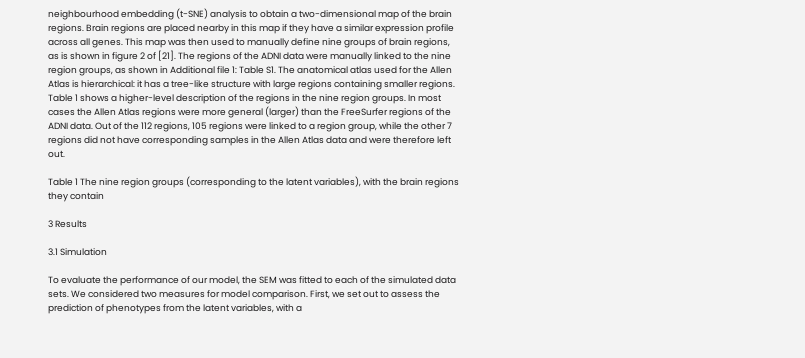neighbourhood embedding (t-SNE) analysis to obtain a two-dimensional map of the brain regions. Brain regions are placed nearby in this map if they have a similar expression profile across all genes. This map was then used to manually define nine groups of brain regions, as is shown in figure 2 of [21]. The regions of the ADNI data were manually linked to the nine region groups, as shown in Additional file 1: Table S1. The anatomical atlas used for the Allen Atlas is hierarchical: it has a tree-like structure with large regions containing smaller regions. Table 1 shows a higher-level description of the regions in the nine region groups. In most cases the Allen Atlas regions were more general (larger) than the FreeSurfer regions of the ADNI data. Out of the 112 regions, 105 regions were linked to a region group, while the other 7 regions did not have corresponding samples in the Allen Atlas data and were therefore left out.

Table 1 The nine region groups (corresponding to the latent variables), with the brain regions they contain

3 Results

3.1 Simulation

To evaluate the performance of our model, the SEM was fitted to each of the simulated data sets. We considered two measures for model comparison. First, we set out to assess the prediction of phenotypes from the latent variables, with a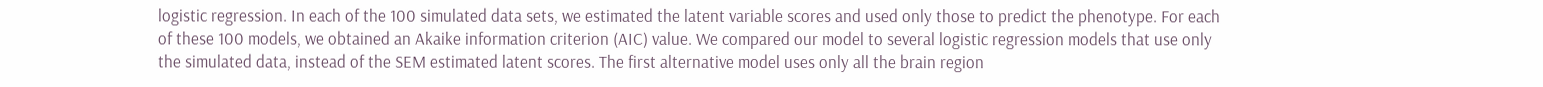logistic regression. In each of the 100 simulated data sets, we estimated the latent variable scores and used only those to predict the phenotype. For each of these 100 models, we obtained an Akaike information criterion (AIC) value. We compared our model to several logistic regression models that use only the simulated data, instead of the SEM estimated latent scores. The first alternative model uses only all the brain region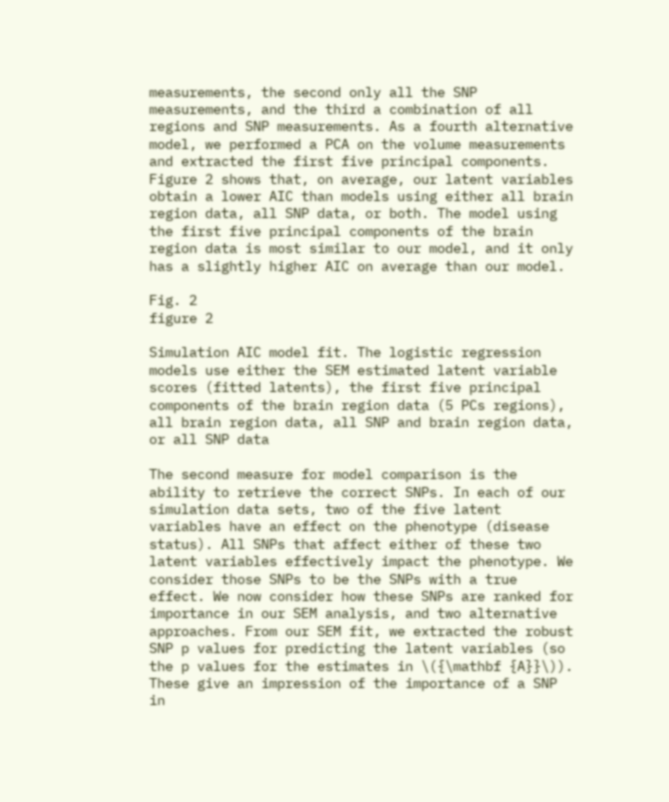measurements, the second only all the SNP measurements, and the third a combination of all regions and SNP measurements. As a fourth alternative model, we performed a PCA on the volume measurements and extracted the first five principal components. Figure 2 shows that, on average, our latent variables obtain a lower AIC than models using either all brain region data, all SNP data, or both. The model using the first five principal components of the brain region data is most similar to our model, and it only has a slightly higher AIC on average than our model.

Fig. 2
figure 2

Simulation AIC model fit. The logistic regression models use either the SEM estimated latent variable scores (fitted latents), the first five principal components of the brain region data (5 PCs regions), all brain region data, all SNP and brain region data, or all SNP data

The second measure for model comparison is the ability to retrieve the correct SNPs. In each of our simulation data sets, two of the five latent variables have an effect on the phenotype (disease status). All SNPs that affect either of these two latent variables effectively impact the phenotype. We consider those SNPs to be the SNPs with a true effect. We now consider how these SNPs are ranked for importance in our SEM analysis, and two alternative approaches. From our SEM fit, we extracted the robust SNP p values for predicting the latent variables (so the p values for the estimates in \({\mathbf {A}}\)). These give an impression of the importance of a SNP in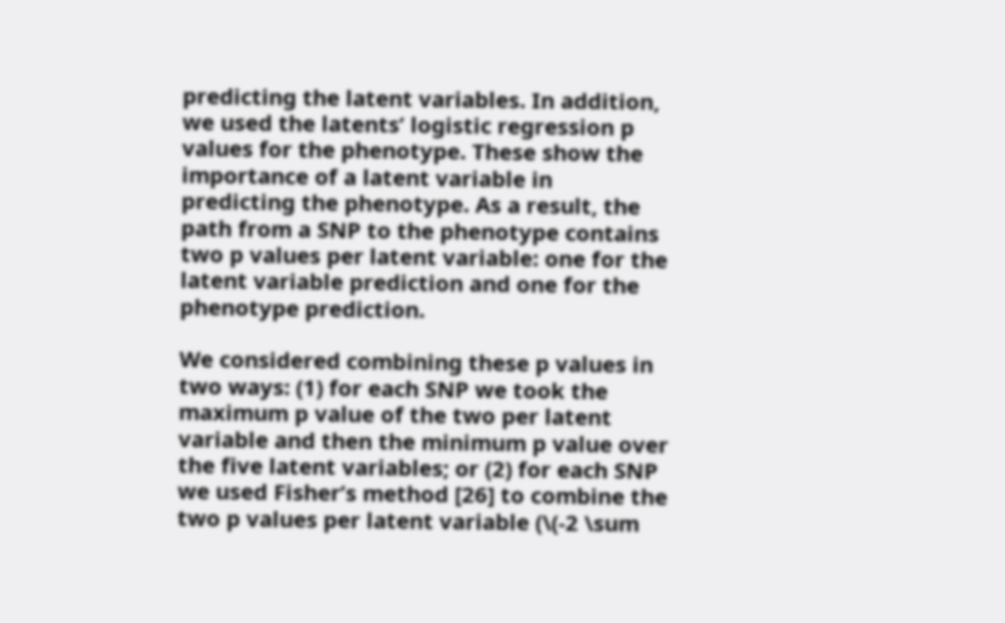predicting the latent variables. In addition, we used the latents’ logistic regression p values for the phenotype. These show the importance of a latent variable in predicting the phenotype. As a result, the path from a SNP to the phenotype contains two p values per latent variable: one for the latent variable prediction and one for the phenotype prediction.

We considered combining these p values in two ways: (1) for each SNP we took the maximum p value of the two per latent variable and then the minimum p value over the five latent variables; or (2) for each SNP we used Fisher’s method [26] to combine the two p values per latent variable (\(-2 \sum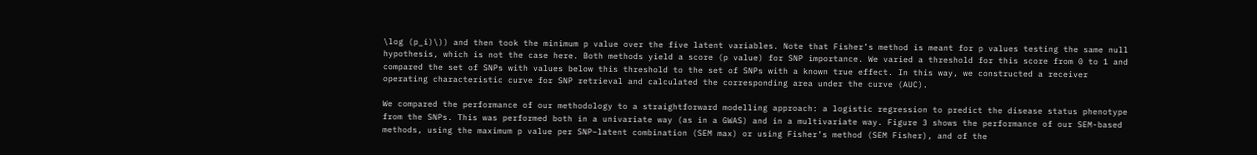\log (p_i)\)) and then took the minimum p value over the five latent variables. Note that Fisher’s method is meant for p values testing the same null hypothesis, which is not the case here. Both methods yield a score (p value) for SNP importance. We varied a threshold for this score from 0 to 1 and compared the set of SNPs with values below this threshold to the set of SNPs with a known true effect. In this way, we constructed a receiver operating characteristic curve for SNP retrieval and calculated the corresponding area under the curve (AUC).

We compared the performance of our methodology to a straightforward modelling approach: a logistic regression to predict the disease status phenotype from the SNPs. This was performed both in a univariate way (as in a GWAS) and in a multivariate way. Figure 3 shows the performance of our SEM-based methods, using the maximum p value per SNP–latent combination (SEM max) or using Fisher’s method (SEM Fisher), and of the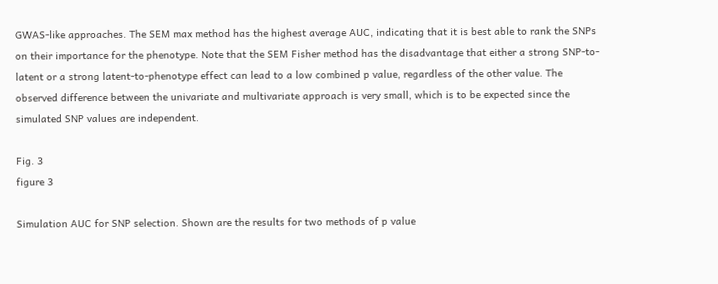GWAS-like approaches. The SEM max method has the highest average AUC, indicating that it is best able to rank the SNPs on their importance for the phenotype. Note that the SEM Fisher method has the disadvantage that either a strong SNP-to-latent or a strong latent-to-phenotype effect can lead to a low combined p value, regardless of the other value. The observed difference between the univariate and multivariate approach is very small, which is to be expected since the simulated SNP values are independent.

Fig. 3
figure 3

Simulation AUC for SNP selection. Shown are the results for two methods of p value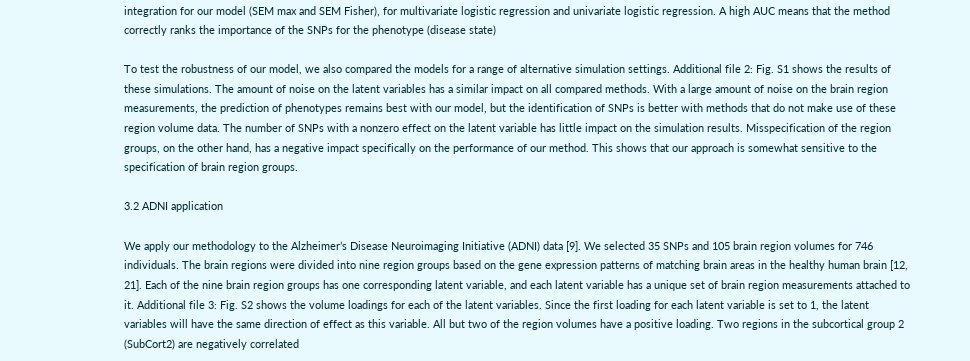integration for our model (SEM max and SEM Fisher), for multivariate logistic regression and univariate logistic regression. A high AUC means that the method correctly ranks the importance of the SNPs for the phenotype (disease state)

To test the robustness of our model, we also compared the models for a range of alternative simulation settings. Additional file 2: Fig. S1 shows the results of these simulations. The amount of noise on the latent variables has a similar impact on all compared methods. With a large amount of noise on the brain region measurements, the prediction of phenotypes remains best with our model, but the identification of SNPs is better with methods that do not make use of these region volume data. The number of SNPs with a nonzero effect on the latent variable has little impact on the simulation results. Misspecification of the region groups, on the other hand, has a negative impact specifically on the performance of our method. This shows that our approach is somewhat sensitive to the specification of brain region groups.

3.2 ADNI application

We apply our methodology to the Alzheimer’s Disease Neuroimaging Initiative (ADNI) data [9]. We selected 35 SNPs and 105 brain region volumes for 746 individuals. The brain regions were divided into nine region groups based on the gene expression patterns of matching brain areas in the healthy human brain [12, 21]. Each of the nine brain region groups has one corresponding latent variable, and each latent variable has a unique set of brain region measurements attached to it. Additional file 3: Fig. S2 shows the volume loadings for each of the latent variables. Since the first loading for each latent variable is set to 1, the latent variables will have the same direction of effect as this variable. All but two of the region volumes have a positive loading. Two regions in the subcortical group 2 (SubCort2) are negatively correlated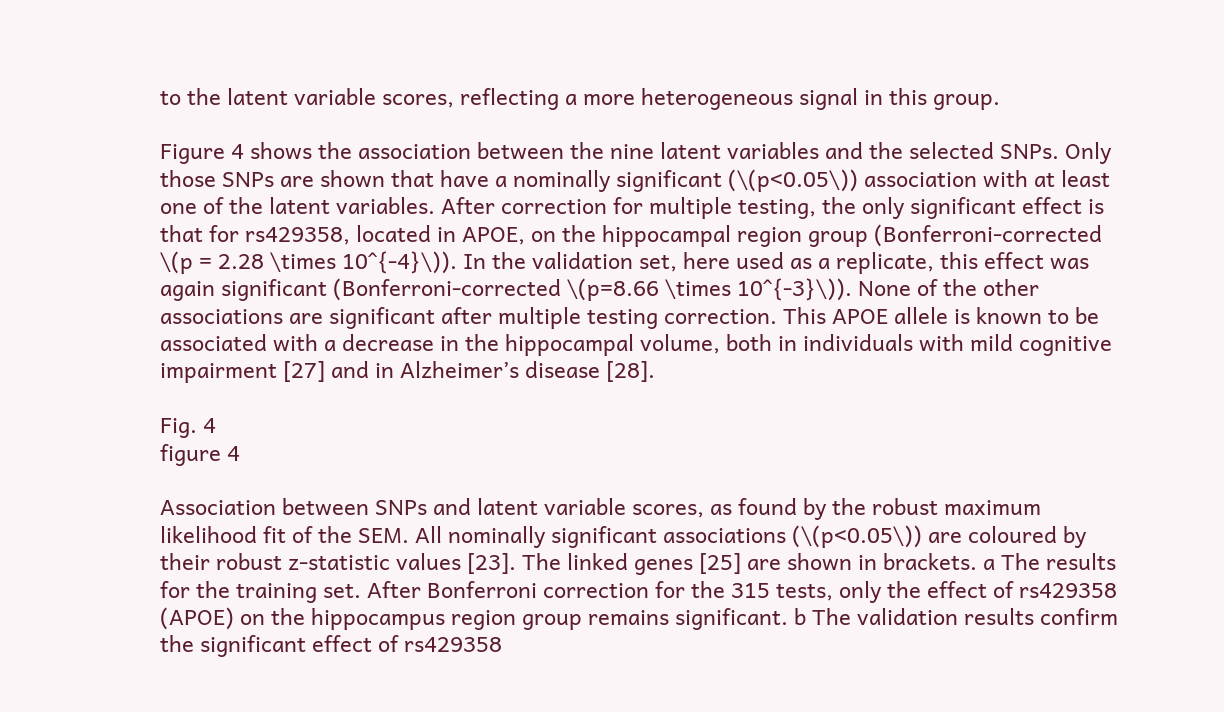to the latent variable scores, reflecting a more heterogeneous signal in this group.

Figure 4 shows the association between the nine latent variables and the selected SNPs. Only those SNPs are shown that have a nominally significant (\(p<0.05\)) association with at least one of the latent variables. After correction for multiple testing, the only significant effect is that for rs429358, located in APOE, on the hippocampal region group (Bonferroni-corrected \(p = 2.28 \times 10^{-4}\)). In the validation set, here used as a replicate, this effect was again significant (Bonferroni-corrected \(p=8.66 \times 10^{-3}\)). None of the other associations are significant after multiple testing correction. This APOE allele is known to be associated with a decrease in the hippocampal volume, both in individuals with mild cognitive impairment [27] and in Alzheimer’s disease [28].

Fig. 4
figure 4

Association between SNPs and latent variable scores, as found by the robust maximum likelihood fit of the SEM. All nominally significant associations (\(p<0.05\)) are coloured by their robust z-statistic values [23]. The linked genes [25] are shown in brackets. a The results for the training set. After Bonferroni correction for the 315 tests, only the effect of rs429358 (APOE) on the hippocampus region group remains significant. b The validation results confirm the significant effect of rs429358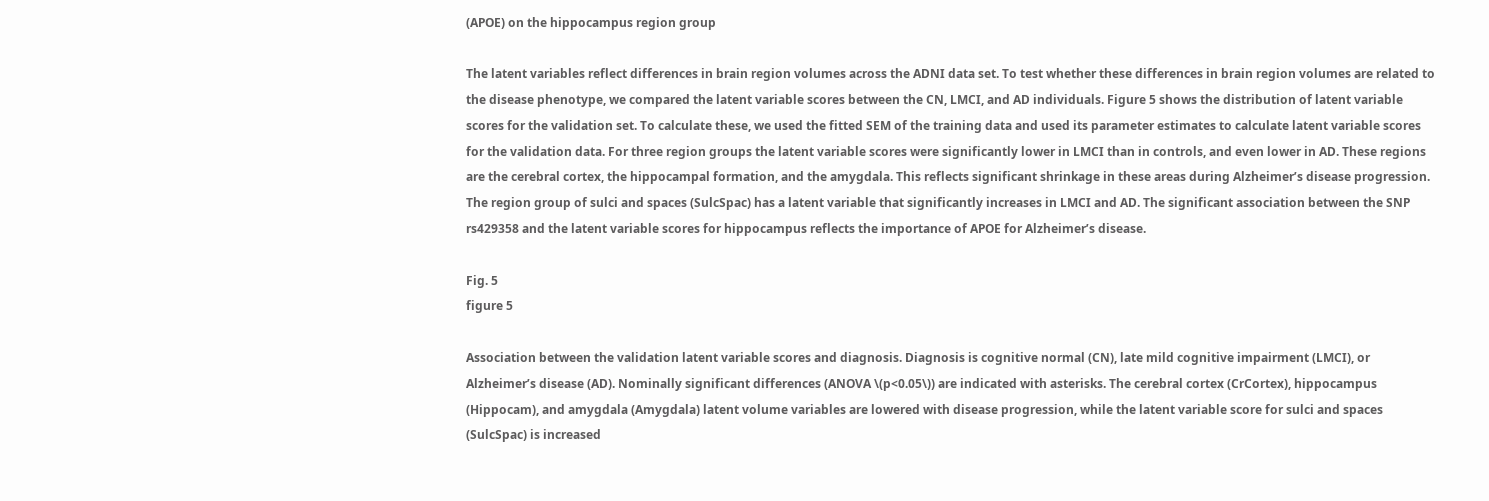(APOE) on the hippocampus region group

The latent variables reflect differences in brain region volumes across the ADNI data set. To test whether these differences in brain region volumes are related to the disease phenotype, we compared the latent variable scores between the CN, LMCI, and AD individuals. Figure 5 shows the distribution of latent variable scores for the validation set. To calculate these, we used the fitted SEM of the training data and used its parameter estimates to calculate latent variable scores for the validation data. For three region groups the latent variable scores were significantly lower in LMCI than in controls, and even lower in AD. These regions are the cerebral cortex, the hippocampal formation, and the amygdala. This reflects significant shrinkage in these areas during Alzheimer’s disease progression. The region group of sulci and spaces (SulcSpac) has a latent variable that significantly increases in LMCI and AD. The significant association between the SNP rs429358 and the latent variable scores for hippocampus reflects the importance of APOE for Alzheimer’s disease.

Fig. 5
figure 5

Association between the validation latent variable scores and diagnosis. Diagnosis is cognitive normal (CN), late mild cognitive impairment (LMCI), or Alzheimer’s disease (AD). Nominally significant differences (ANOVA \(p<0.05\)) are indicated with asterisks. The cerebral cortex (CrCortex), hippocampus (Hippocam), and amygdala (Amygdala) latent volume variables are lowered with disease progression, while the latent variable score for sulci and spaces (SulcSpac) is increased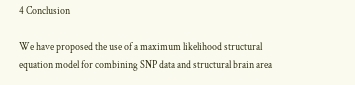4 Conclusion

We have proposed the use of a maximum likelihood structural equation model for combining SNP data and structural brain area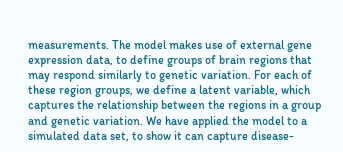measurements. The model makes use of external gene expression data, to define groups of brain regions that may respond similarly to genetic variation. For each of these region groups, we define a latent variable, which captures the relationship between the regions in a group and genetic variation. We have applied the model to a simulated data set, to show it can capture disease-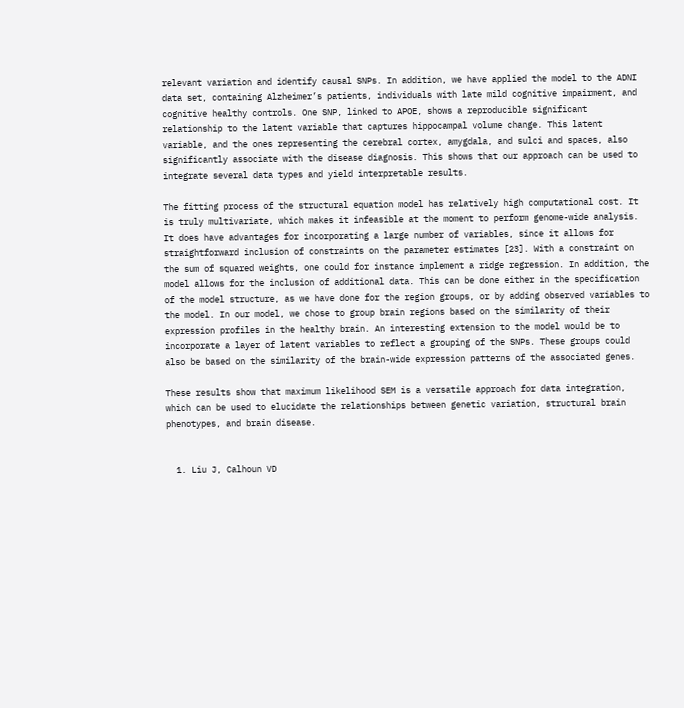relevant variation and identify causal SNPs. In addition, we have applied the model to the ADNI data set, containing Alzheimer’s patients, individuals with late mild cognitive impairment, and cognitive healthy controls. One SNP, linked to APOE, shows a reproducible significant relationship to the latent variable that captures hippocampal volume change. This latent variable, and the ones representing the cerebral cortex, amygdala, and sulci and spaces, also significantly associate with the disease diagnosis. This shows that our approach can be used to integrate several data types and yield interpretable results.

The fitting process of the structural equation model has relatively high computational cost. It is truly multivariate, which makes it infeasible at the moment to perform genome-wide analysis. It does have advantages for incorporating a large number of variables, since it allows for straightforward inclusion of constraints on the parameter estimates [23]. With a constraint on the sum of squared weights, one could for instance implement a ridge regression. In addition, the model allows for the inclusion of additional data. This can be done either in the specification of the model structure, as we have done for the region groups, or by adding observed variables to the model. In our model, we chose to group brain regions based on the similarity of their expression profiles in the healthy brain. An interesting extension to the model would be to incorporate a layer of latent variables to reflect a grouping of the SNPs. These groups could also be based on the similarity of the brain-wide expression patterns of the associated genes.

These results show that maximum likelihood SEM is a versatile approach for data integration, which can be used to elucidate the relationships between genetic variation, structural brain phenotypes, and brain disease.


  1. Liu J, Calhoun VD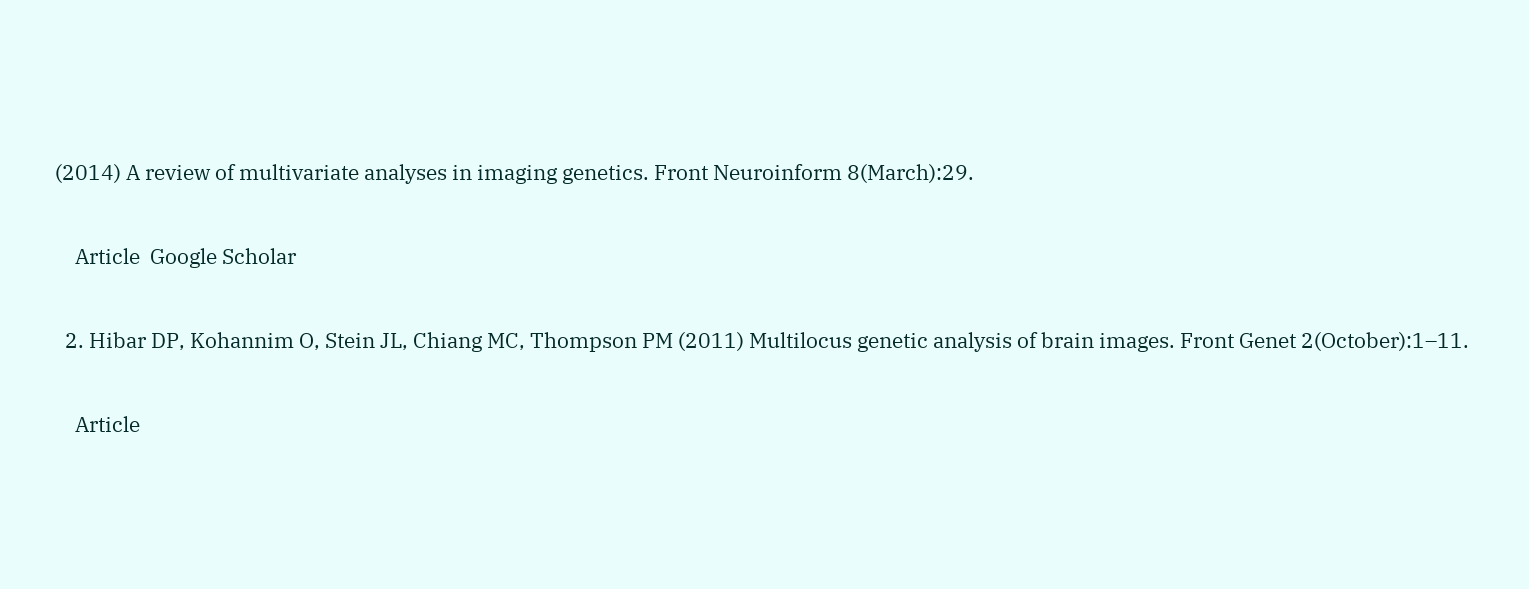(2014) A review of multivariate analyses in imaging genetics. Front Neuroinform 8(March):29.

    Article  Google Scholar

  2. Hibar DP, Kohannim O, Stein JL, Chiang MC, Thompson PM (2011) Multilocus genetic analysis of brain images. Front Genet 2(October):1–11.

    Article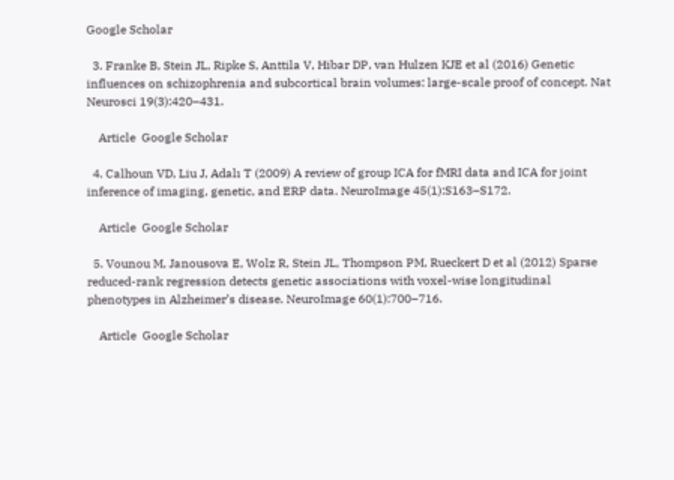Google Scholar

  3. Franke B, Stein JL, Ripke S, Anttila V, Hibar DP, van Hulzen KJE et al (2016) Genetic influences on schizophrenia and subcortical brain volumes: large-scale proof of concept. Nat Neurosci 19(3):420–431.

    Article  Google Scholar

  4. Calhoun VD, Liu J, Adalı T (2009) A review of group ICA for fMRI data and ICA for joint inference of imaging, genetic, and ERP data. NeuroImage 45(1):S163–S172.

    Article  Google Scholar

  5. Vounou M, Janousova E, Wolz R, Stein JL, Thompson PM, Rueckert D et al (2012) Sparse reduced-rank regression detects genetic associations with voxel-wise longitudinal phenotypes in Alzheimer’s disease. NeuroImage 60(1):700–716.

    Article  Google Scholar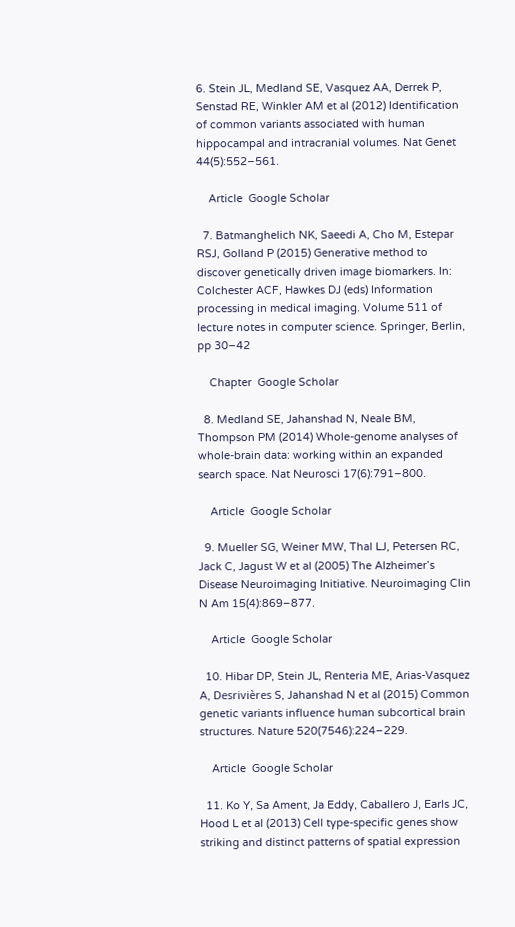6. Stein JL, Medland SE, Vasquez AA, Derrek P, Senstad RE, Winkler AM et al (2012) Identification of common variants associated with human hippocampal and intracranial volumes. Nat Genet 44(5):552–561.

    Article  Google Scholar

  7. Batmanghelich NK, Saeedi A, Cho M, Estepar RSJ, Golland P (2015) Generative method to discover genetically driven image biomarkers. In: Colchester ACF, Hawkes DJ (eds) Information processing in medical imaging. Volume 511 of lecture notes in computer science. Springer, Berlin, pp 30–42

    Chapter  Google Scholar

  8. Medland SE, Jahanshad N, Neale BM, Thompson PM (2014) Whole-genome analyses of whole-brain data: working within an expanded search space. Nat Neurosci 17(6):791–800.

    Article  Google Scholar

  9. Mueller SG, Weiner MW, Thal LJ, Petersen RC, Jack C, Jagust W et al (2005) The Alzheimer’s Disease Neuroimaging Initiative. Neuroimaging Clin N Am 15(4):869–877.

    Article  Google Scholar

  10. Hibar DP, Stein JL, Renteria ME, Arias-Vasquez A, Desrivières S, Jahanshad N et al (2015) Common genetic variants influence human subcortical brain structures. Nature 520(7546):224–229.

    Article  Google Scholar

  11. Ko Y, Sa Ament, Ja Eddy, Caballero J, Earls JC, Hood L et al (2013) Cell type-specific genes show striking and distinct patterns of spatial expression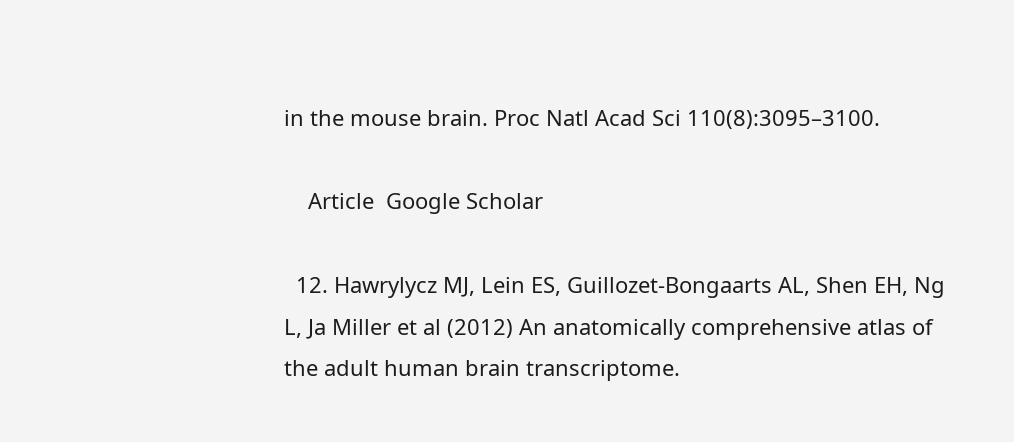in the mouse brain. Proc Natl Acad Sci 110(8):3095–3100.

    Article  Google Scholar

  12. Hawrylycz MJ, Lein ES, Guillozet-Bongaarts AL, Shen EH, Ng L, Ja Miller et al (2012) An anatomically comprehensive atlas of the adult human brain transcriptome.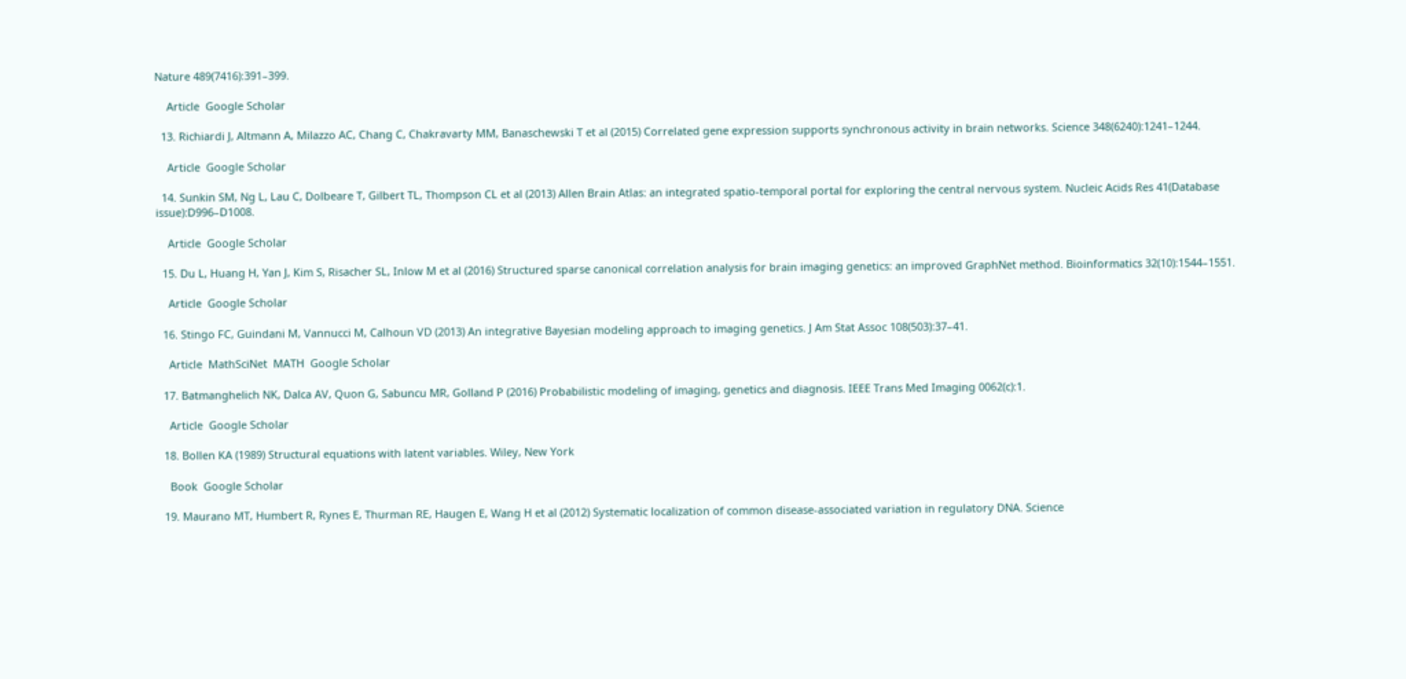Nature 489(7416):391–399.

    Article  Google Scholar

  13. Richiardi J, Altmann A, Milazzo AC, Chang C, Chakravarty MM, Banaschewski T et al (2015) Correlated gene expression supports synchronous activity in brain networks. Science 348(6240):1241–1244.

    Article  Google Scholar

  14. Sunkin SM, Ng L, Lau C, Dolbeare T, Gilbert TL, Thompson CL et al (2013) Allen Brain Atlas: an integrated spatio-temporal portal for exploring the central nervous system. Nucleic Acids Res 41(Database issue):D996–D1008.

    Article  Google Scholar

  15. Du L, Huang H, Yan J, Kim S, Risacher SL, Inlow M et al (2016) Structured sparse canonical correlation analysis for brain imaging genetics: an improved GraphNet method. Bioinformatics 32(10):1544–1551.

    Article  Google Scholar

  16. Stingo FC, Guindani M, Vannucci M, Calhoun VD (2013) An integrative Bayesian modeling approach to imaging genetics. J Am Stat Assoc 108(503):37–41.

    Article  MathSciNet  MATH  Google Scholar

  17. Batmanghelich NK, Dalca AV, Quon G, Sabuncu MR, Golland P (2016) Probabilistic modeling of imaging, genetics and diagnosis. IEEE Trans Med Imaging 0062(c):1.

    Article  Google Scholar

  18. Bollen KA (1989) Structural equations with latent variables. Wiley, New York

    Book  Google Scholar

  19. Maurano MT, Humbert R, Rynes E, Thurman RE, Haugen E, Wang H et al (2012) Systematic localization of common disease-associated variation in regulatory DNA. Science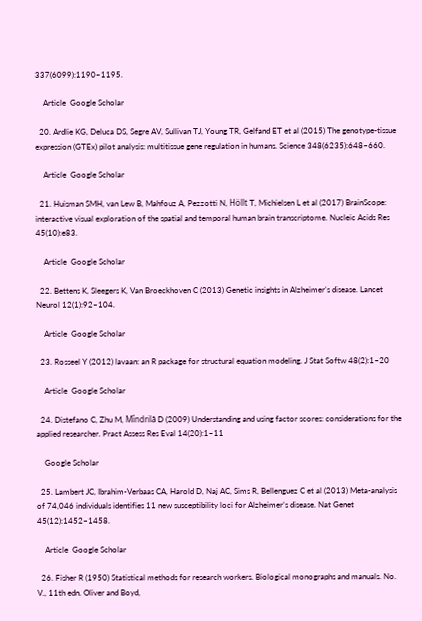337(6099):1190–1195.

    Article  Google Scholar

  20. Ardlie KG, Deluca DS, Segre AV, Sullivan TJ, Young TR, Gelfand ET et al (2015) The genotype-tissue expression (GTEx) pilot analysis: multitissue gene regulation in humans. Science 348(6235):648–660.

    Article  Google Scholar

  21. Huisman SMH, van Lew B, Mahfouz A, Pezzotti N, Höllt T, Michielsen L et al (2017) BrainScope: interactive visual exploration of the spatial and temporal human brain transcriptome. Nucleic Acids Res 45(10):e83.

    Article  Google Scholar

  22. Bettens K, Sleegers K, Van Broeckhoven C (2013) Genetic insights in Alzheimer’s disease. Lancet Neurol 12(1):92–104.

    Article  Google Scholar

  23. Rosseel Y (2012) lavaan: an R package for structural equation modeling. J Stat Softw 48(2):1–20

    Article  Google Scholar

  24. Distefano C, Zhu M, Mîndrilă D (2009) Understanding and using factor scores: considerations for the applied researcher. Pract Assess Res Eval 14(20):1–11

    Google Scholar

  25. Lambert JC, Ibrahim-Verbaas CA, Harold D, Naj AC, Sims R, Bellenguez C et al (2013) Meta-analysis of 74,046 individuals identifies 11 new susceptibility loci for Alzheimer’s disease. Nat Genet 45(12):1452–1458.

    Article  Google Scholar

  26. Fisher R (1950) Statistical methods for research workers. Biological monographs and manuals. No. V., 11th edn. Oliver and Boyd,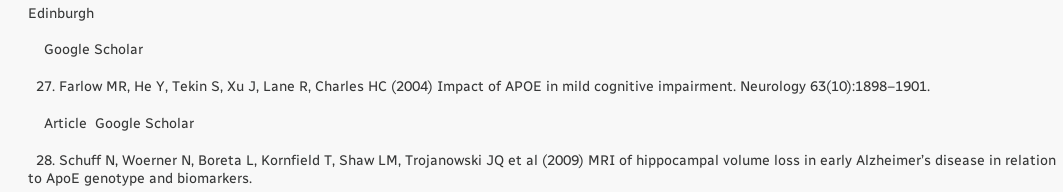Edinburgh

    Google Scholar

  27. Farlow MR, He Y, Tekin S, Xu J, Lane R, Charles HC (2004) Impact of APOE in mild cognitive impairment. Neurology 63(10):1898–1901.

    Article  Google Scholar

  28. Schuff N, Woerner N, Boreta L, Kornfield T, Shaw LM, Trojanowski JQ et al (2009) MRI of hippocampal volume loss in early Alzheimer’s disease in relation to ApoE genotype and biomarkers.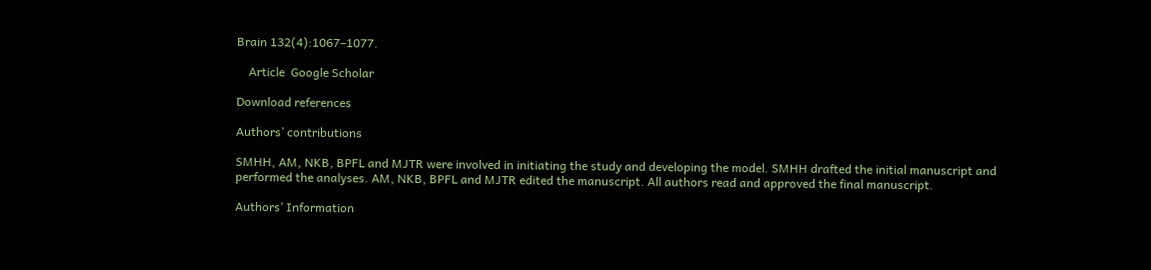Brain 132(4):1067–1077.

    Article  Google Scholar

Download references

Authors’ contributions

SMHH, AM, NKB, BPFL and MJTR were involved in initiating the study and developing the model. SMHH drafted the initial manuscript and performed the analyses. AM, NKB, BPFL and MJTR edited the manuscript. All authors read and approved the final manuscript.

Authors’ Information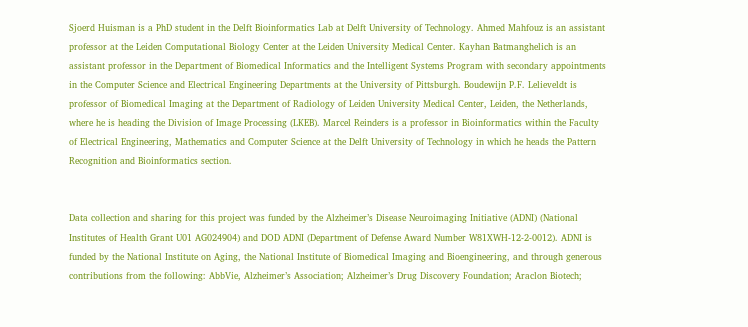Sjoerd Huisman is a PhD student in the Delft Bioinformatics Lab at Delft University of Technology. Ahmed Mahfouz is an assistant professor at the Leiden Computational Biology Center at the Leiden University Medical Center. Kayhan Batmanghelich is an assistant professor in the Department of Biomedical Informatics and the Intelligent Systems Program with secondary appointments in the Computer Science and Electrical Engineering Departments at the University of Pittsburgh. Boudewijn P.F. Lelieveldt is professor of Biomedical Imaging at the Department of Radiology of Leiden University Medical Center, Leiden, the Netherlands, where he is heading the Division of Image Processing (LKEB). Marcel Reinders is a professor in Bioinformatics within the Faculty of Electrical Engineering, Mathematics and Computer Science at the Delft University of Technology in which he heads the Pattern Recognition and Bioinformatics section.


Data collection and sharing for this project was funded by the Alzheimer’s Disease Neuroimaging Initiative (ADNI) (National Institutes of Health Grant U01 AG024904) and DOD ADNI (Department of Defense Award Number W81XWH-12-2-0012). ADNI is funded by the National Institute on Aging, the National Institute of Biomedical Imaging and Bioengineering, and through generous contributions from the following: AbbVie, Alzheimer’s Association; Alzheimer’s Drug Discovery Foundation; Araclon Biotech;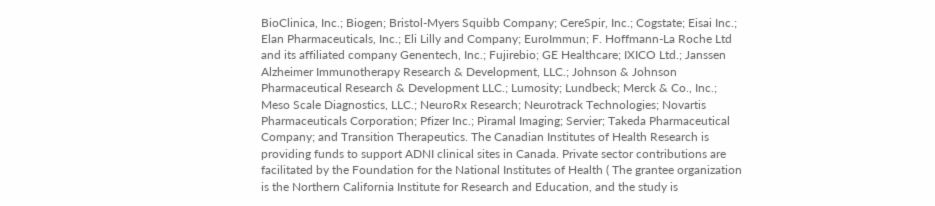BioClinica, Inc.; Biogen; Bristol-Myers Squibb Company; CereSpir, Inc.; Cogstate; Eisai Inc.; Elan Pharmaceuticals, Inc.; Eli Lilly and Company; EuroImmun; F. Hoffmann-La Roche Ltd and its affiliated company Genentech, Inc.; Fujirebio; GE Healthcare; IXICO Ltd.; Janssen Alzheimer Immunotherapy Research & Development, LLC.; Johnson & Johnson Pharmaceutical Research & Development LLC.; Lumosity; Lundbeck; Merck & Co., Inc.; Meso Scale Diagnostics, LLC.; NeuroRx Research; Neurotrack Technologies; Novartis Pharmaceuticals Corporation; Pfizer Inc.; Piramal Imaging; Servier; Takeda Pharmaceutical Company; and Transition Therapeutics. The Canadian Institutes of Health Research is providing funds to support ADNI clinical sites in Canada. Private sector contributions are facilitated by the Foundation for the National Institutes of Health ( The grantee organization is the Northern California Institute for Research and Education, and the study is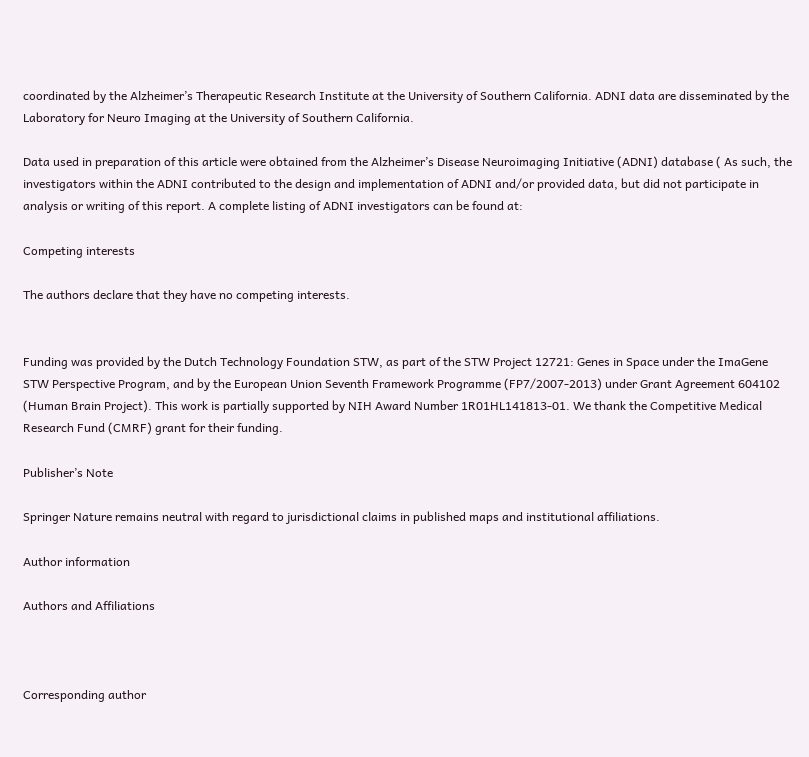coordinated by the Alzheimer’s Therapeutic Research Institute at the University of Southern California. ADNI data are disseminated by the Laboratory for Neuro Imaging at the University of Southern California.

Data used in preparation of this article were obtained from the Alzheimer’s Disease Neuroimaging Initiative (ADNI) database ( As such, the investigators within the ADNI contributed to the design and implementation of ADNI and/or provided data, but did not participate in analysis or writing of this report. A complete listing of ADNI investigators can be found at:

Competing interests

The authors declare that they have no competing interests.


Funding was provided by the Dutch Technology Foundation STW, as part of the STW Project 12721: Genes in Space under the ImaGene STW Perspective Program, and by the European Union Seventh Framework Programme (FP7/2007-2013) under Grant Agreement 604102 (Human Brain Project). This work is partially supported by NIH Award Number 1R01HL141813-01. We thank the Competitive Medical Research Fund (CMRF) grant for their funding.

Publisher’s Note

Springer Nature remains neutral with regard to jurisdictional claims in published maps and institutional affiliations.

Author information

Authors and Affiliations



Corresponding author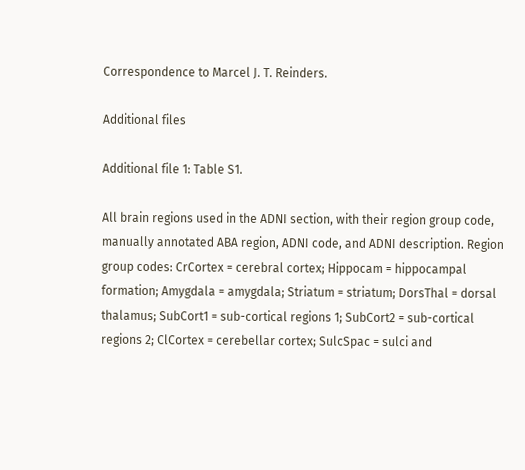Correspondence to Marcel J. T. Reinders.

Additional files

Additional file 1: Table S1.

All brain regions used in the ADNI section, with their region group code, manually annotated ABA region, ADNI code, and ADNI description. Region group codes: CrCortex = cerebral cortex; Hippocam = hippocampal formation; Amygdala = amygdala; Striatum = striatum; DorsThal = dorsal thalamus; SubCort1 = sub-cortical regions 1; SubCort2 = sub-cortical regions 2; ClCortex = cerebellar cortex; SulcSpac = sulci and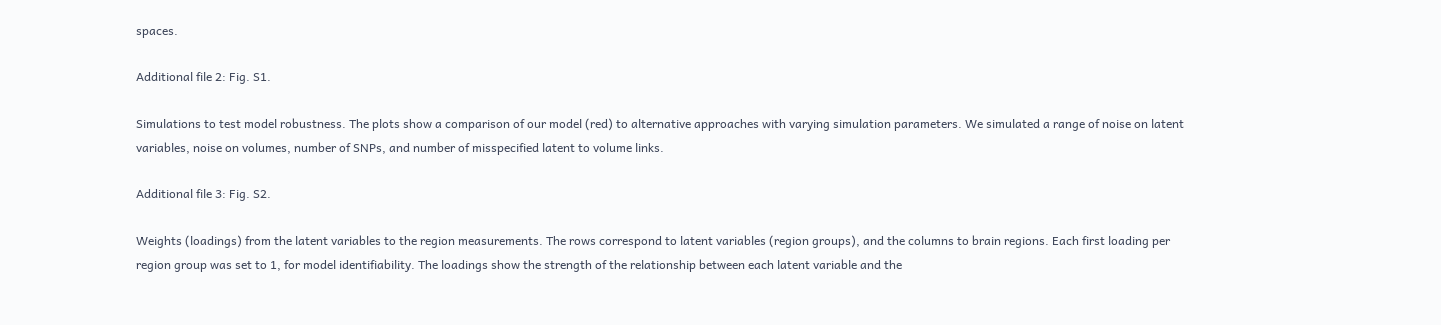spaces.

Additional file 2: Fig. S1.

Simulations to test model robustness. The plots show a comparison of our model (red) to alternative approaches with varying simulation parameters. We simulated a range of noise on latent variables, noise on volumes, number of SNPs, and number of misspecified latent to volume links.

Additional file 3: Fig. S2.

Weights (loadings) from the latent variables to the region measurements. The rows correspond to latent variables (region groups), and the columns to brain regions. Each first loading per region group was set to 1, for model identifiability. The loadings show the strength of the relationship between each latent variable and the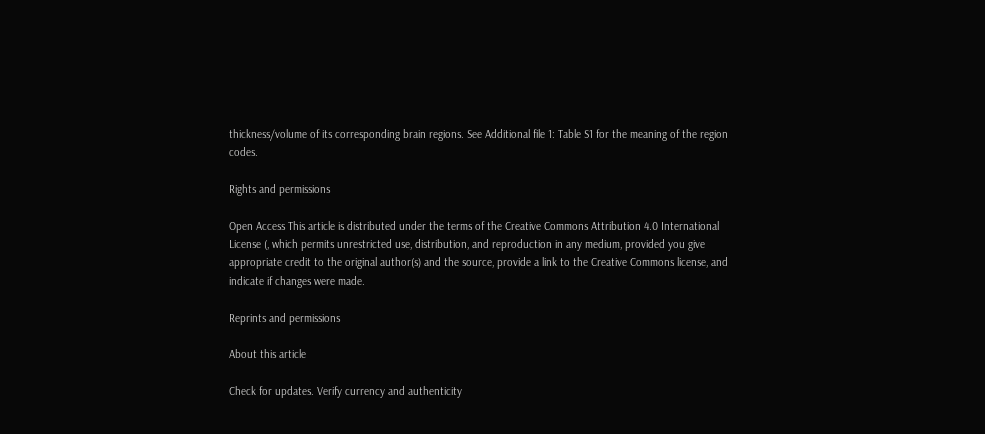thickness/volume of its corresponding brain regions. See Additional file 1: Table S1 for the meaning of the region codes.

Rights and permissions

Open Access This article is distributed under the terms of the Creative Commons Attribution 4.0 International License (, which permits unrestricted use, distribution, and reproduction in any medium, provided you give appropriate credit to the original author(s) and the source, provide a link to the Creative Commons license, and indicate if changes were made.

Reprints and permissions

About this article

Check for updates. Verify currency and authenticity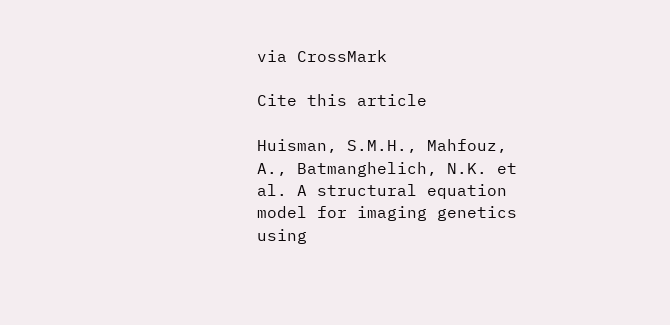via CrossMark

Cite this article

Huisman, S.M.H., Mahfouz, A., Batmanghelich, N.K. et al. A structural equation model for imaging genetics using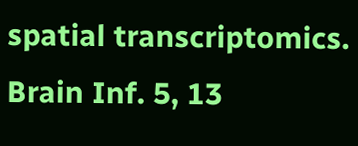spatial transcriptomics. Brain Inf. 5, 13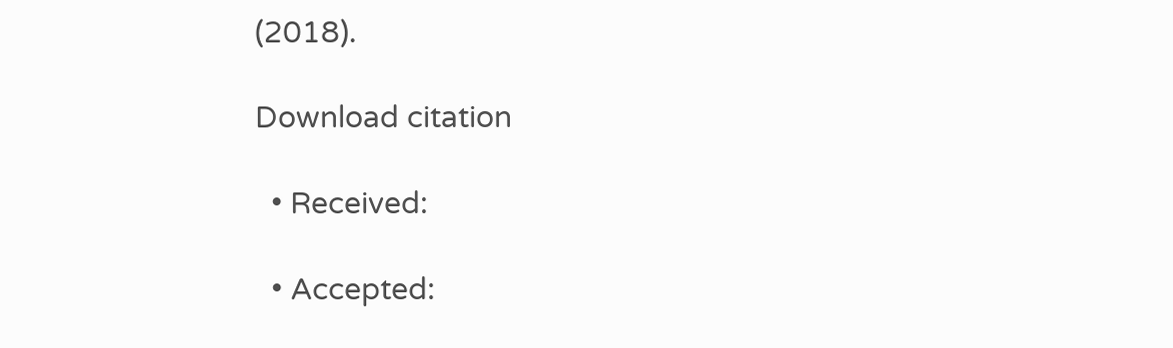(2018).

Download citation

  • Received:

  • Accepted: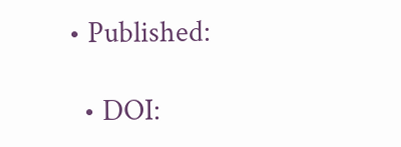• Published:

  • DOI: